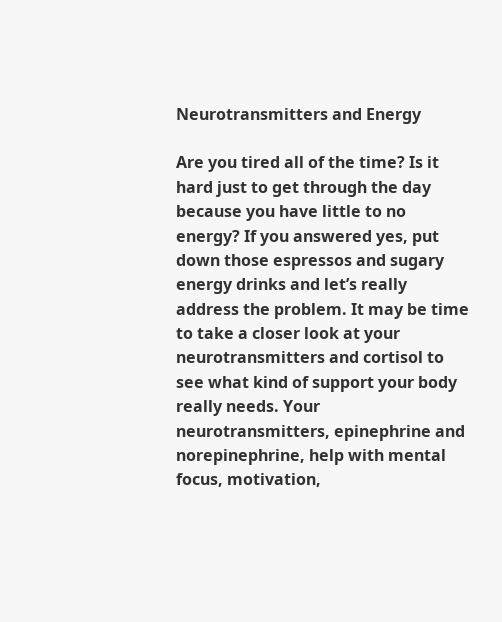Neurotransmitters and Energy

Are you tired all of the time? Is it hard just to get through the day because you have little to no energy? If you answered yes, put down those espressos and sugary energy drinks and let’s really address the problem. It may be time to take a closer look at your neurotransmitters and cortisol to see what kind of support your body really needs. Your neurotransmitters, epinephrine and norepinephrine, help with mental focus, motivation,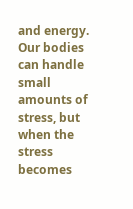and energy. Our bodies can handle small amounts of stress, but when the stress becomes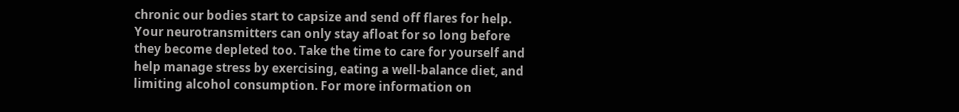chronic our bodies start to capsize and send off flares for help. Your neurotransmitters can only stay afloat for so long before they become depleted too. Take the time to care for yourself and help manage stress by exercising, eating a well-balance diet, and limiting alcohol consumption. For more information on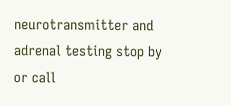neurotransmitter and adrenal testing stop by or call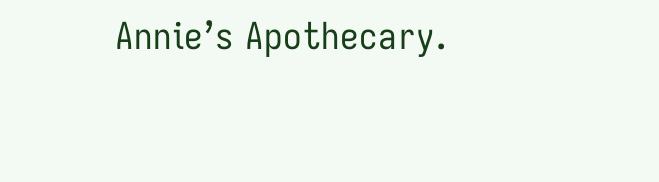Annie’s Apothecary.